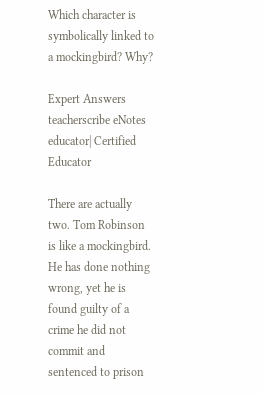Which character is symbolically linked to a mockingbird? Why?

Expert Answers
teacherscribe eNotes educator| Certified Educator

There are actually two. Tom Robinson is like a mockingbird. He has done nothing wrong, yet he is found guilty of a crime he did not commit and sentenced to prison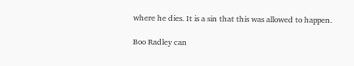where he dies. It is a sin that this was allowed to happen.

Boo Radley can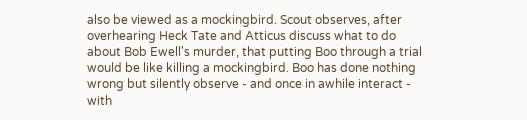also be viewed as a mockingbird. Scout observes, after overhearing Heck Tate and Atticus discuss what to do about Bob Ewell's murder, that putting Boo through a trial would be like killing a mockingbird. Boo has done nothing wrong but silently observe - and once in awhile interact - with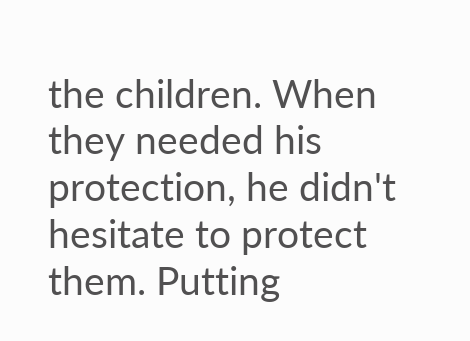the children. When they needed his protection, he didn't hesitate to protect them. Putting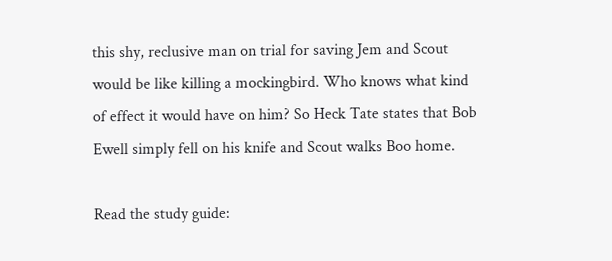this shy, reclusive man on trial for saving Jem and Scout would be like killing a mockingbird. Who knows what kind of effect it would have on him? So Heck Tate states that Bob Ewell simply fell on his knife and Scout walks Boo home.

Read the study guide: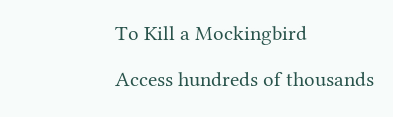To Kill a Mockingbird

Access hundreds of thousands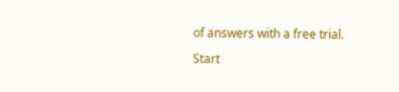of answers with a free trial.

Start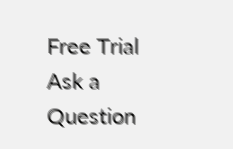Free Trial
Ask a Question